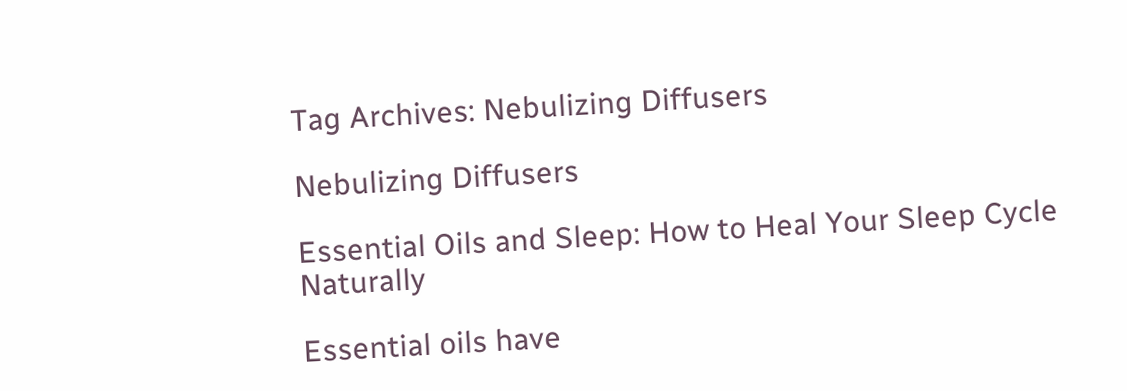Tag Archives: Nebulizing Diffusers

Nebulizing Diffusers

Essential Oils and Sleep: How to Heal Your Sleep Cycle Naturally

Essential oils have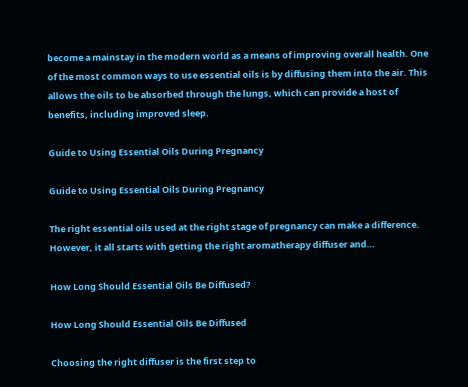become a mainstay in the modern world as a means of improving overall health. One of the most common ways to use essential oils is by diffusing them into the air. This allows the oils to be absorbed through the lungs, which can provide a host of benefits, including improved sleep.

Guide to Using Essential Oils During Pregnancy

Guide to Using Essential Oils During Pregnancy

The right essential oils used at the right stage of pregnancy can make a difference. However, it all starts with getting the right aromatherapy diffuser and…

How Long Should Essential Oils Be Diffused?

How Long Should Essential Oils Be Diffused

Choosing the right diffuser is the first step to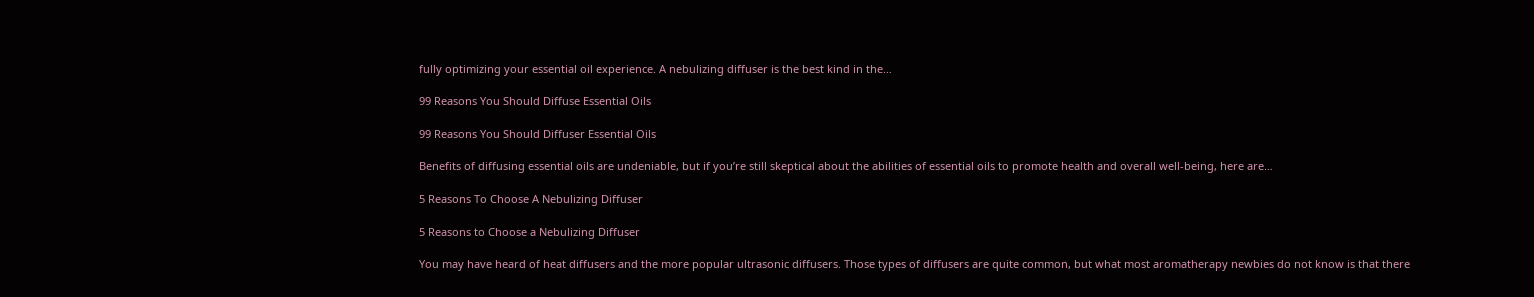fully optimizing your essential oil experience. A nebulizing diffuser is the best kind in the…

99 Reasons You Should Diffuse Essential Oils

99 Reasons You Should Diffuser Essential Oils

Benefits of diffusing essential oils are undeniable, but if you’re still skeptical about the abilities of essential oils to promote health and overall well-being, here are…

5 Reasons To Choose A Nebulizing Diffuser

5 Reasons to Choose a Nebulizing Diffuser

You may have heard of heat diffusers and the more popular ultrasonic diffusers. Those types of diffusers are quite common, but what most aromatherapy newbies do not know is that there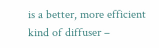is a better, more efficient kind of diffuser –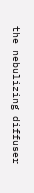the nebulizing diffuser